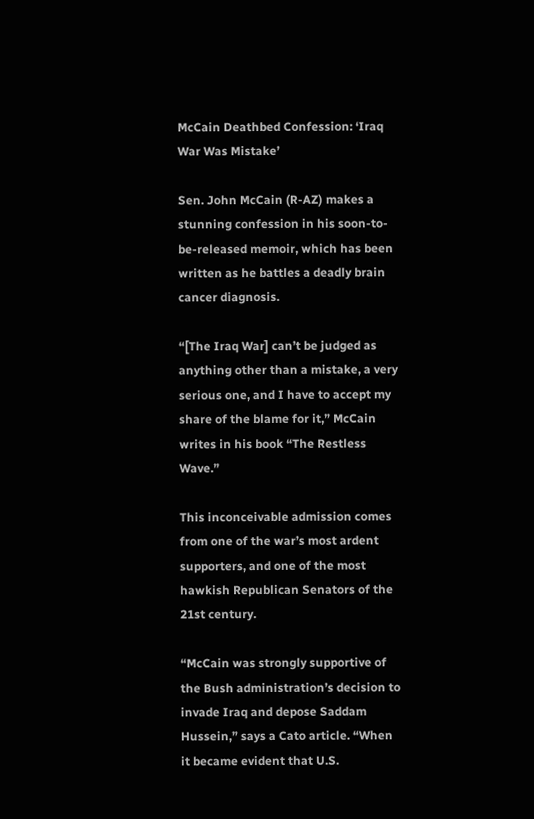McCain Deathbed Confession: ‘Iraq War Was Mistake’

Sen. John McCain (R-AZ) makes a stunning confession in his soon-to-be-released memoir, which has been written as he battles a deadly brain cancer diagnosis.

“[The Iraq War] can’t be judged as anything other than a mistake, a very serious one, and I have to accept my share of the blame for it,” McCain writes in his book “The Restless Wave.”

This inconceivable admission comes from one of the war’s most ardent supporters, and one of the most hawkish Republican Senators of the 21st century.

“McCain was strongly supportive of the Bush administration’s decision to invade Iraq and depose Saddam Hussein,” says a Cato article. “When it became evident that U.S.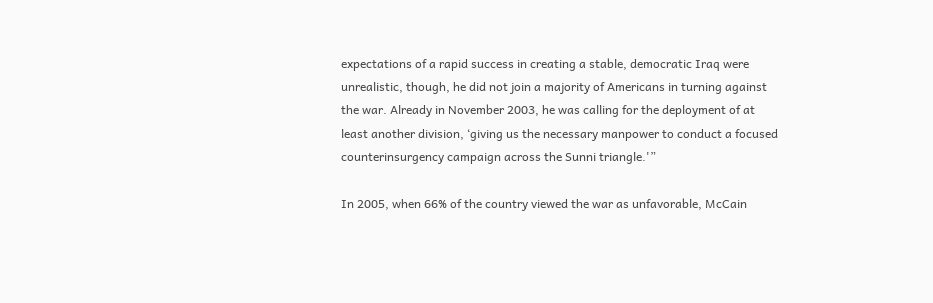expectations of a rapid success in creating a stable, democratic Iraq were unrealistic, though, he did not join a majority of Americans in turning against the war. Already in November 2003, he was calling for the deployment of at least another division, ‘giving us the necessary manpower to conduct a focused counterinsurgency campaign across the Sunni triangle.'”

In 2005, when 66% of the country viewed the war as unfavorable, McCain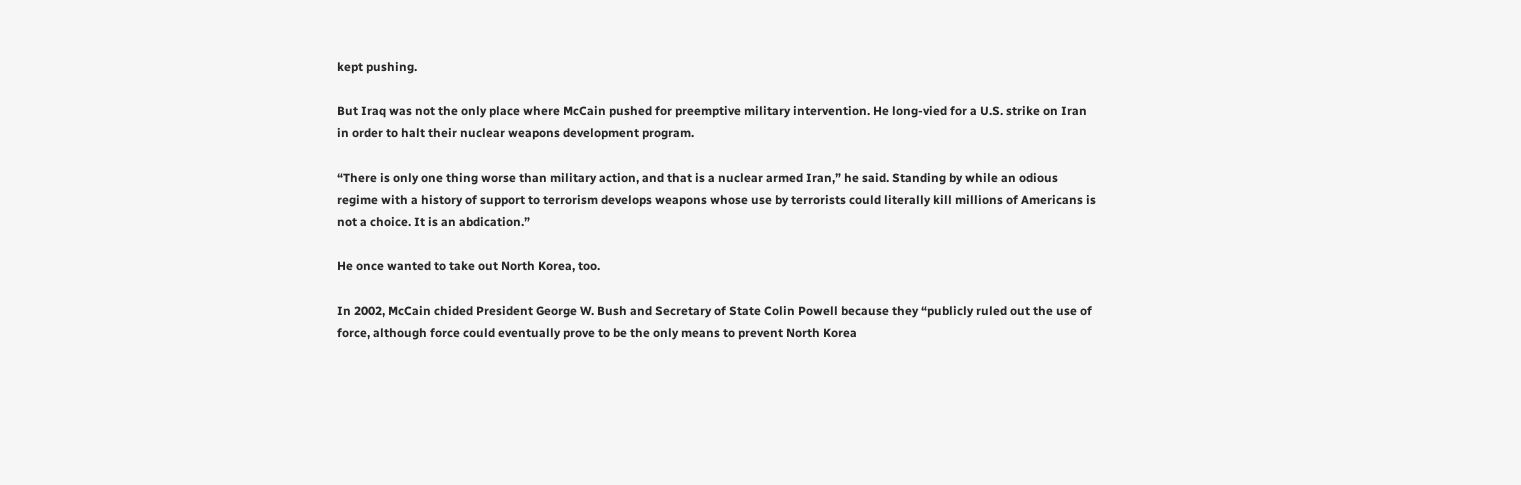kept pushing.

But Iraq was not the only place where McCain pushed for preemptive military intervention. He long-vied for a U.S. strike on Iran in order to halt their nuclear weapons development program.

“There is only one thing worse than military action, and that is a nuclear armed Iran,” he said. Standing by while an odious regime with a history of support to terrorism develops weapons whose use by terrorists could literally kill millions of Americans is not a choice. It is an abdication.”

He once wanted to take out North Korea, too.

In 2002, McCain chided President George W. Bush and Secretary of State Colin Powell because they “publicly ruled out the use of force, although force could eventually prove to be the only means to prevent North Korea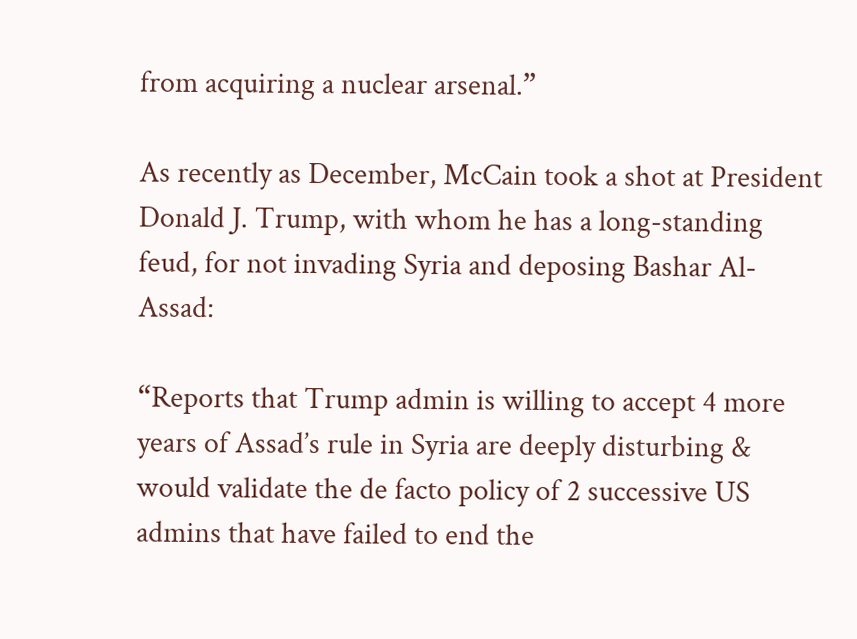from acquiring a nuclear arsenal.”

As recently as December, McCain took a shot at President Donald J. Trump, with whom he has a long-standing feud, for not invading Syria and deposing Bashar Al-Assad:

“Reports that Trump admin is willing to accept 4 more years of Assad’s rule in Syria are deeply disturbing & would validate the de facto policy of 2 successive US admins that have failed to end the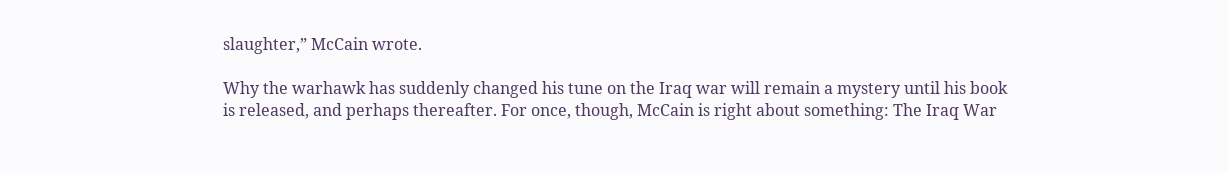slaughter,” McCain wrote.

Why the warhawk has suddenly changed his tune on the Iraq war will remain a mystery until his book is released, and perhaps thereafter. For once, though, McCain is right about something: The Iraq War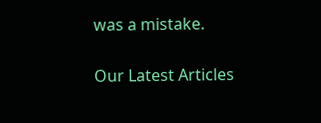was a mistake.

Our Latest Articles